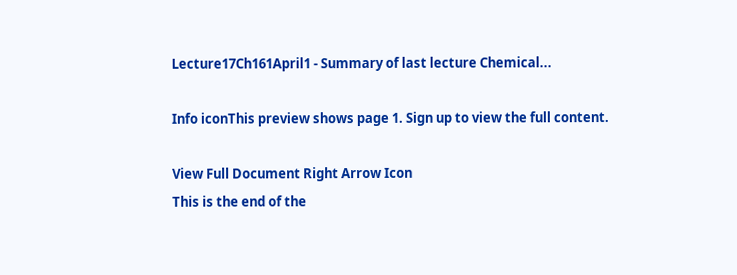Lecture17Ch161April1 - Summary of last lecture Chemical...

Info iconThis preview shows page 1. Sign up to view the full content.

View Full Document Right Arrow Icon
This is the end of the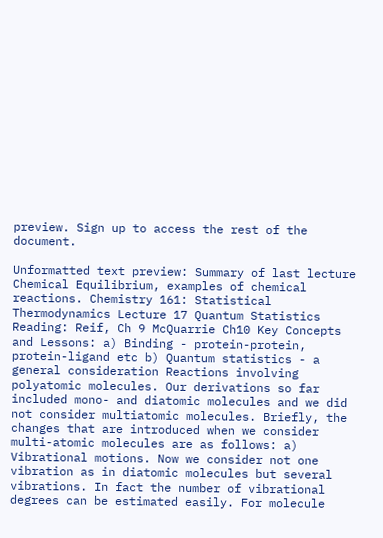preview. Sign up to access the rest of the document.

Unformatted text preview: Summary of last lecture Chemical Equilibrium, examples of chemical reactions. Chemistry 161: Statistical Thermodynamics Lecture 17 Quantum Statistics Reading: Reif, Ch 9 McQuarrie Ch10 Key Concepts and Lessons: a) Binding - protein-protein, protein-ligand etc b) Quantum statistics - a general consideration Reactions involving polyatomic molecules. Our derivations so far included mono- and diatomic molecules and we did not consider multiatomic molecules. Briefly, the changes that are introduced when we consider multi-atomic molecules are as follows: a) Vibrational motions. Now we consider not one vibration as in diatomic molecules but several vibrations. In fact the number of vibrational degrees can be estimated easily. For molecule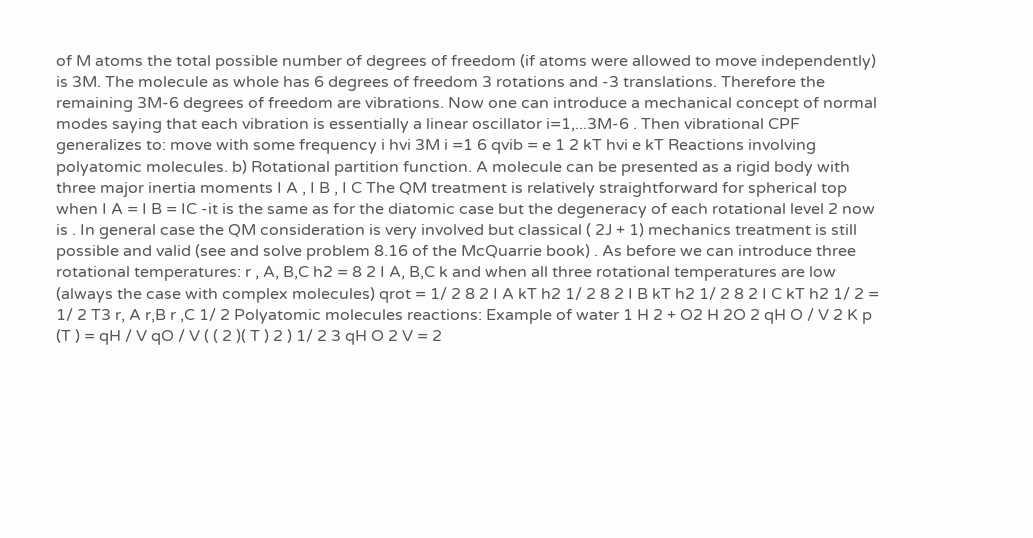of M atoms the total possible number of degrees of freedom (if atoms were allowed to move independently) is 3M. The molecule as whole has 6 degrees of freedom 3 rotations and -3 translations. Therefore the remaining 3M-6 degrees of freedom are vibrations. Now one can introduce a mechanical concept of normal modes saying that each vibration is essentially a linear oscillator i=1,...3M-6 . Then vibrational CPF generalizes to: move with some frequency i hvi 3M i =1 6 qvib = e 1 2 kT hvi e kT Reactions involving polyatomic molecules. b) Rotational partition function. A molecule can be presented as a rigid body with three major inertia moments I A , I B , I C The QM treatment is relatively straightforward for spherical top when I A = I B = IC -it is the same as for the diatomic case but the degeneracy of each rotational level 2 now is . In general case the QM consideration is very involved but classical ( 2J + 1) mechanics treatment is still possible and valid (see and solve problem 8.16 of the McQuarrie book) . As before we can introduce three rotational temperatures: r , A, B,C h2 = 8 2 I A, B,C k and when all three rotational temperatures are low (always the case with complex molecules) qrot = 1/ 2 8 2 I A kT h2 1/ 2 8 2 I B kT h2 1/ 2 8 2 I C kT h2 1/ 2 = 1/ 2 T3 r, A r,B r ,C 1/ 2 Polyatomic molecules reactions: Example of water 1 H 2 + O2 H 2O 2 qH O / V 2 K p (T ) = qH / V qO / V ( ( 2 )( T ) 2 ) 1/ 2 3 qH O 2 V = 2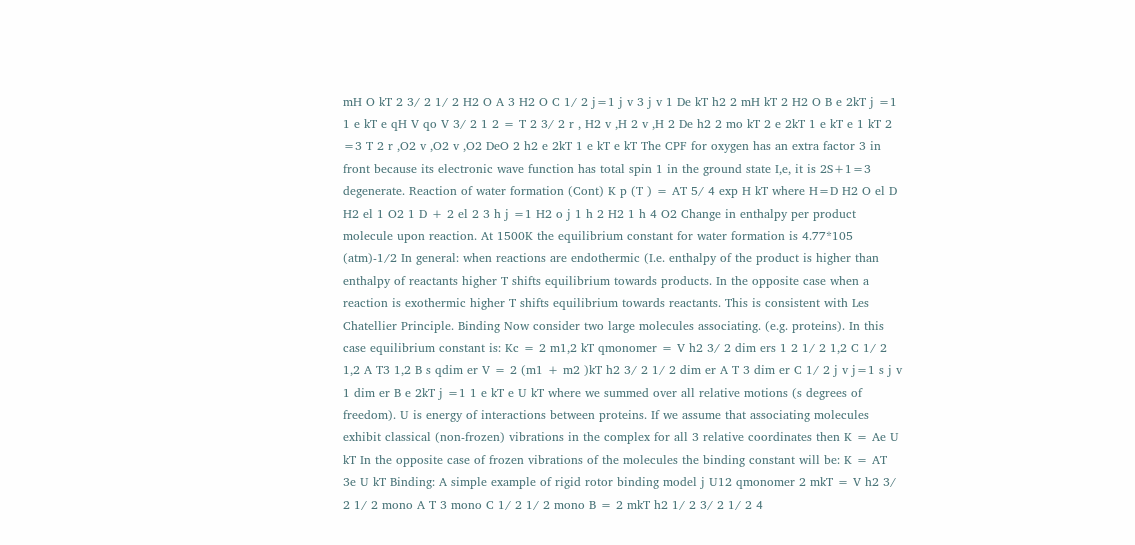mH O kT 2 3/ 2 1/ 2 H2 O A 3 H2 O C 1/ 2 j=1 j v 3 j v 1 De kT h2 2 mH kT 2 H2 O B e 2kT j =1 1 e kT e qH V qo V 3/ 2 1 2 = T 2 3/ 2 r , H2 v ,H 2 v ,H 2 De h2 2 mo kT 2 e 2kT 1 e kT e 1 kT 2 =3 T 2 r ,O2 v ,O2 v ,O2 DeO 2 h2 e 2kT 1 e kT e kT The CPF for oxygen has an extra factor 3 in front because its electronic wave function has total spin 1 in the ground state I,e, it is 2S+1=3 degenerate. Reaction of water formation (Cont) K p (T ) = AT 5/ 4 exp H kT where H=D H2 O el D H2 el 1 O2 1 D + 2 el 2 3 h j =1 H2 o j 1 h 2 H2 1 h 4 O2 Change in enthalpy per product molecule upon reaction. At 1500K the equilibrium constant for water formation is 4.77*105 (atm)-1/2 In general: when reactions are endothermic (I.e. enthalpy of the product is higher than enthalpy of reactants higher T shifts equilibrium towards products. In the opposite case when a reaction is exothermic higher T shifts equilibrium towards reactants. This is consistent with Les Chatellier Principle. Binding Now consider two large molecules associating. (e.g. proteins). In this case equilibrium constant is: Kc = 2 m1,2 kT qmonomer = V h2 3/ 2 dim ers 1 2 1/ 2 1,2 C 1/ 2 1,2 A T3 1,2 B s qdim er V = 2 (m1 + m2 )kT h2 3/ 2 1/ 2 dim er A T 3 dim er C 1/ 2 j v j=1 s j v 1 dim er B e 2kT j =1 1 e kT e U kT where we summed over all relative motions (s degrees of freedom). U is energy of interactions between proteins. If we assume that associating molecules exhibit classical (non-frozen) vibrations in the complex for all 3 relative coordinates then K = Ae U kT In the opposite case of frozen vibrations of the molecules the binding constant will be: K = AT 3e U kT Binding: A simple example of rigid rotor binding model j U12 qmonomer 2 mkT = V h2 3/ 2 1/ 2 mono A T 3 mono C 1/ 2 1/ 2 mono B = 2 mkT h2 1/ 2 3/ 2 1/ 2 4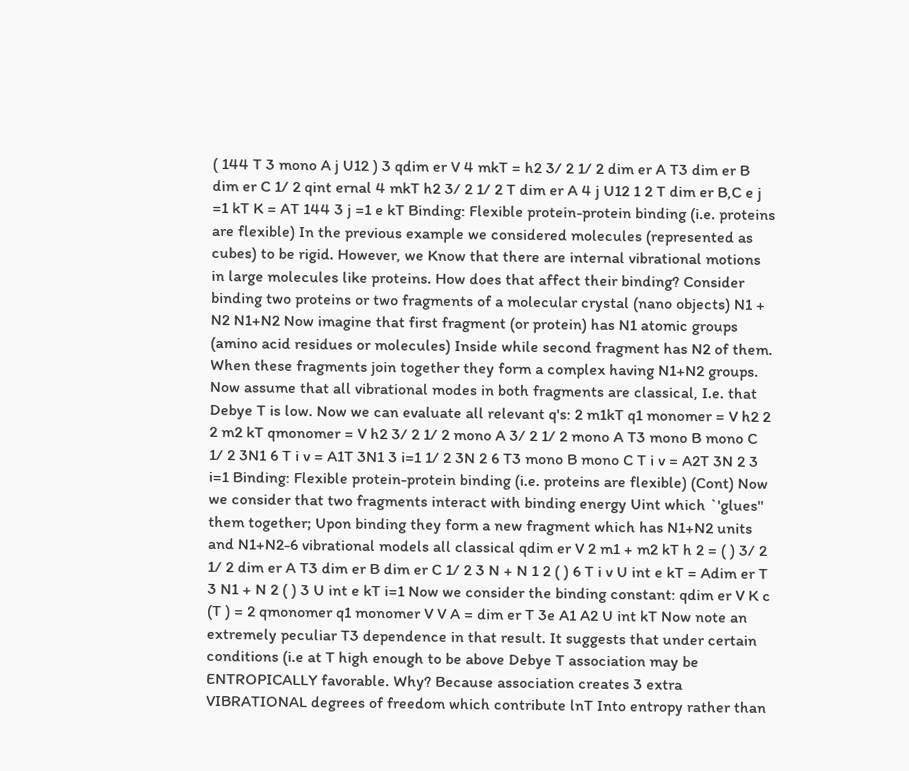( 144 T 3 mono A j U12 ) 3 qdim er V 4 mkT = h2 3/ 2 1/ 2 dim er A T3 dim er B dim er C 1/ 2 qint ernal 4 mkT h2 3/ 2 1/ 2 T dim er A 4 j U12 1 2 T dim er B,C e j =1 kT K = AT 144 3 j =1 e kT Binding: Flexible protein-protein binding (i.e. proteins are flexible) In the previous example we considered molecules (represented as cubes) to be rigid. However, we Know that there are internal vibrational motions in large molecules like proteins. How does that affect their binding? Consider binding two proteins or two fragments of a molecular crystal (nano objects) N1 + N2 N1+N2 Now imagine that first fragment (or protein) has N1 atomic groups (amino acid residues or molecules) Inside while second fragment has N2 of them. When these fragments join together they form a complex having N1+N2 groups. Now assume that all vibrational modes in both fragments are classical, I.e. that Debye T is low. Now we can evaluate all relevant q's: 2 m1kT q1 monomer = V h2 2 2 m2 kT qmonomer = V h2 3/ 2 1/ 2 mono A 3/ 2 1/ 2 mono A T3 mono B mono C 1/ 2 3N1 6 T i v = A1T 3N1 3 i=1 1/ 2 3N 2 6 T3 mono B mono C T i v = A2T 3N 2 3 i=1 Binding: Flexible protein-protein binding (i.e. proteins are flexible) (Cont) Now we consider that two fragments interact with binding energy Uint which `'glues'' them together; Upon binding they form a new fragment which has N1+N2 units and N1+N2-6 vibrational models all classical qdim er V 2 m1 + m2 kT h 2 = ( ) 3/ 2 1/ 2 dim er A T3 dim er B dim er C 1/ 2 3 N + N 1 2 ( ) 6 T i v U int e kT = Adim er T 3 N1 + N 2 ( ) 3 U int e kT i=1 Now we consider the binding constant: qdim er V K c (T ) = 2 qmonomer q1 monomer V V A = dim er T 3e A1 A2 U int kT Now note an extremely peculiar T3 dependence in that result. It suggests that under certain conditions (i.e at T high enough to be above Debye T association may be ENTROPICALLY favorable. Why? Because association creates 3 extra VIBRATIONAL degrees of freedom which contribute lnT Into entropy rather than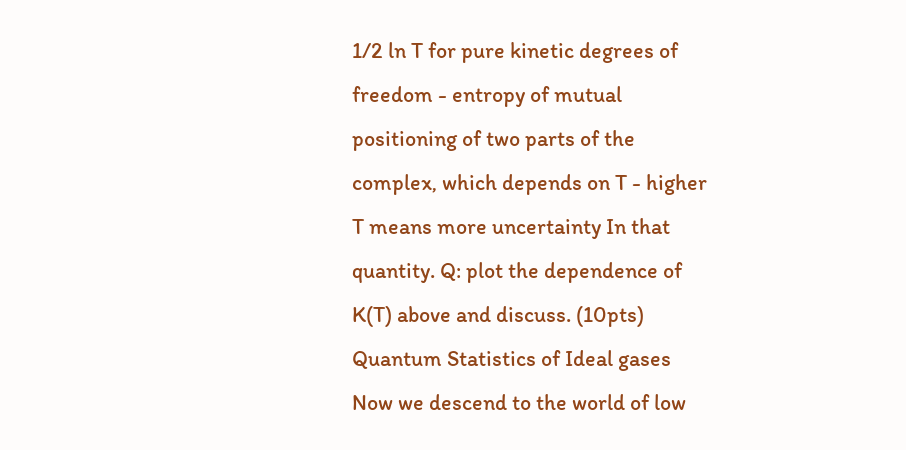1/2 ln T for pure kinetic degrees of freedom - entropy of mutual positioning of two parts of the complex, which depends on T - higher T means more uncertainty In that quantity. Q: plot the dependence of K(T) above and discuss. (10pts) Quantum Statistics of Ideal gases Now we descend to the world of low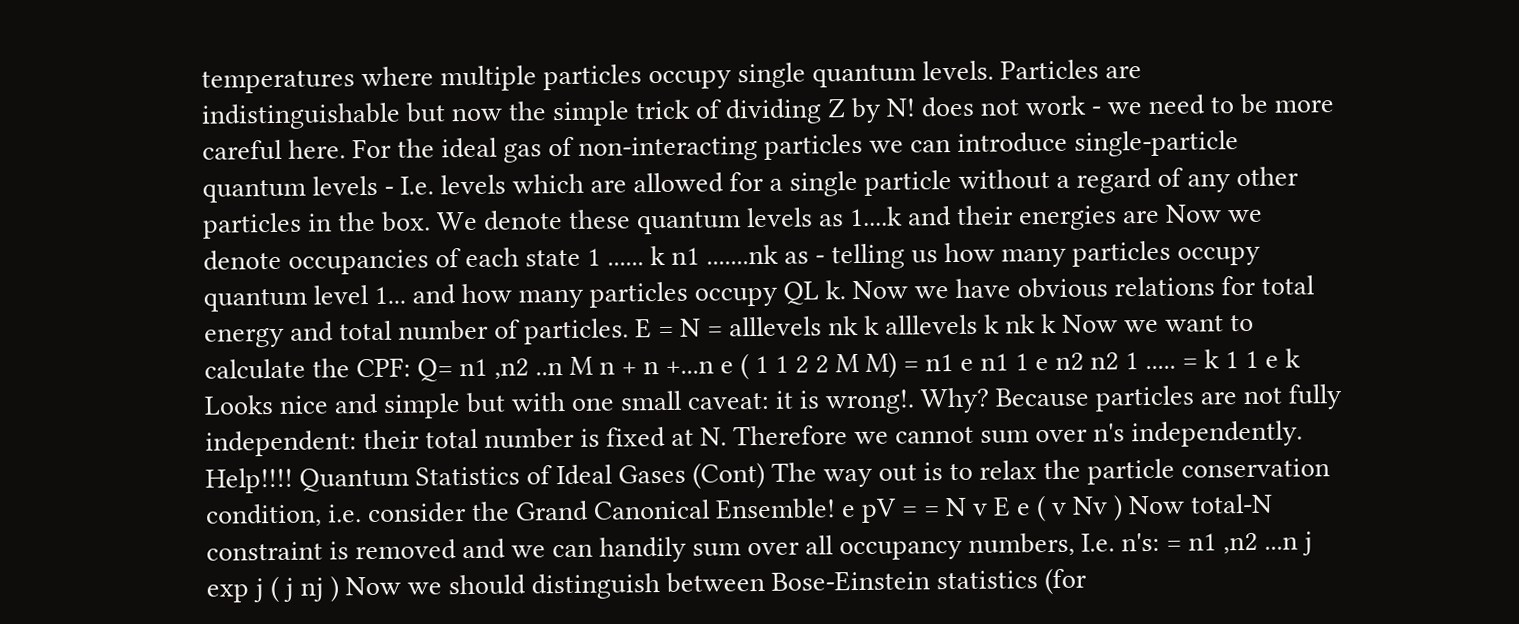temperatures where multiple particles occupy single quantum levels. Particles are indistinguishable but now the simple trick of dividing Z by N! does not work - we need to be more careful here. For the ideal gas of non-interacting particles we can introduce single-particle quantum levels - I.e. levels which are allowed for a single particle without a regard of any other particles in the box. We denote these quantum levels as 1....k and their energies are Now we denote occupancies of each state 1 ...... k n1 .......nk as - telling us how many particles occupy quantum level 1... and how many particles occupy QL k. Now we have obvious relations for total energy and total number of particles. E = N = alllevels nk k alllevels k nk k Now we want to calculate the CPF: Q= n1 ,n2 ..n M n + n +...n e ( 1 1 2 2 M M) = n1 e n1 1 e n2 n2 1 ..... = k 1 1 e k Looks nice and simple but with one small caveat: it is wrong!. Why? Because particles are not fully independent: their total number is fixed at N. Therefore we cannot sum over n's independently. Help!!!! Quantum Statistics of Ideal Gases (Cont) The way out is to relax the particle conservation condition, i.e. consider the Grand Canonical Ensemble! e pV = = N v E e ( v Nv ) Now total-N constraint is removed and we can handily sum over all occupancy numbers, I.e. n's: = n1 ,n2 ...n j exp j ( j nj ) Now we should distinguish between Bose-Einstein statistics (for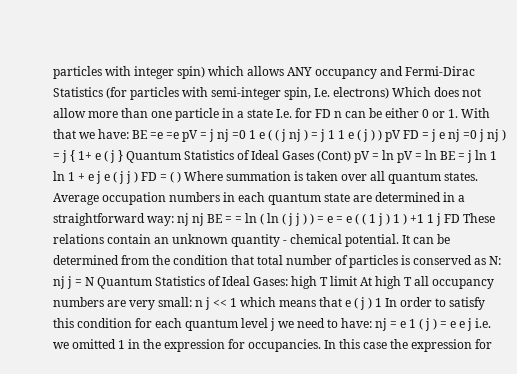particles with integer spin) which allows ANY occupancy and Fermi-Dirac Statistics (for particles with semi-integer spin, I.e. electrons) Which does not allow more than one particle in a state I.e. for FD n can be either 0 or 1. With that we have: BE =e =e pV = j nj =0 1 e ( ( j nj ) = j 1 1 e ( j ) ) pV FD = j e nj =0 j nj ) = j { 1+ e ( j } Quantum Statistics of Ideal Gases (Cont) pV = ln pV = ln BE = j ln 1 ln 1 + e j e ( j j ) FD = ( ) Where summation is taken over all quantum states. Average occupation numbers in each quantum state are determined in a straightforward way: nj nj BE = = ln ( ln ( j j ) ) = e = e ( ( 1 j ) 1 ) +1 1 j FD These relations contain an unknown quantity - chemical potential. It can be determined from the condition that total number of particles is conserved as N: nj j = N Quantum Statistics of Ideal Gases: high T limit At high T all occupancy numbers are very small: n j << 1 which means that e ( j ) 1 In order to satisfy this condition for each quantum level j we need to have: nj = e 1 ( j ) = e e j i.e. we omitted 1 in the expression for occupancies. In this case the expression for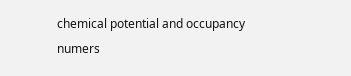chemical potential and occupancy numers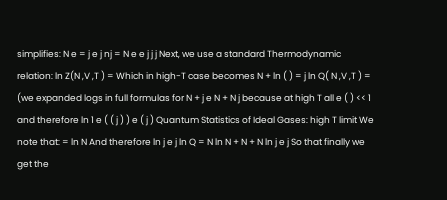simplifies: N e = j e j nj = N e e j j j Next, we use a standard Thermodynamic relation: ln Z(N ,V ,T ) = Which in high-T case becomes N + ln ( ) = j ln Q( N ,V ,T ) = (we expanded logs in full formulas for N + j e N + N j because at high T all e ( ) << 1 and therefore ln 1 e ( ( j ) ) e ( j ) Quantum Statistics of Ideal Gases: high T limit We note that: = ln N And therefore ln j e j ln Q = N ln N + N + N ln j e j So that finally we get the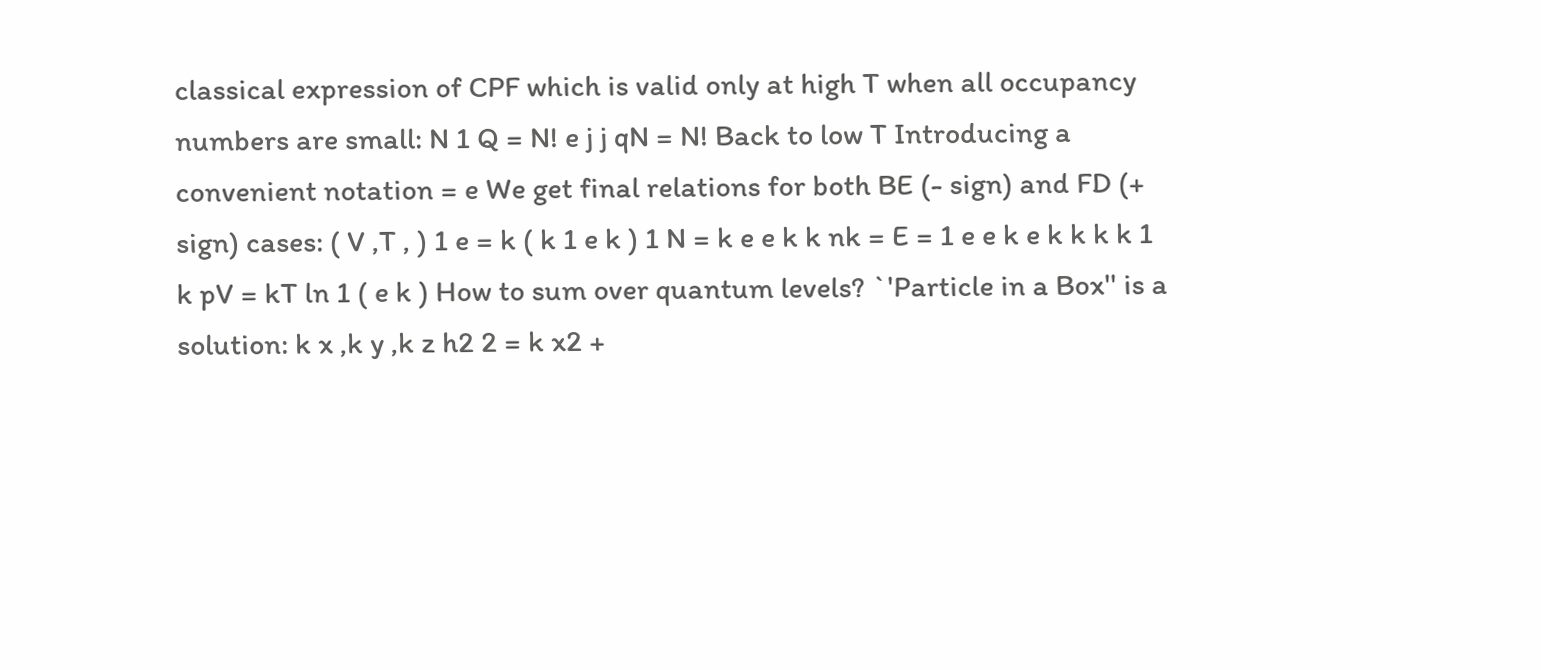classical expression of CPF which is valid only at high T when all occupancy numbers are small: N 1 Q = N! e j j qN = N! Back to low T Introducing a convenient notation = e We get final relations for both BE (- sign) and FD (+ sign) cases: ( V ,T , ) 1 e = k ( k 1 e k ) 1 N = k e e k k nk = E = 1 e e k e k k k k 1 k pV = kT ln 1 ( e k ) How to sum over quantum levels? `'Particle in a Box'' is a solution: k x ,k y ,k z h2 2 = k x2 +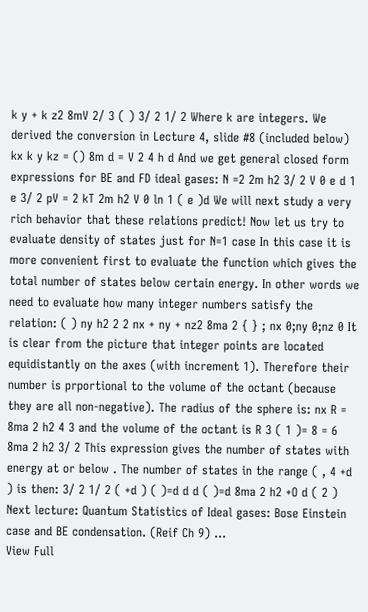k y + k z2 8mV 2/ 3 ( ) 3/ 2 1/ 2 Where k are integers. We derived the conversion in Lecture 4, slide #8 (included below) kx k y kz = () 8m d = V 2 4 h d And we get general closed form expressions for BE and FD ideal gases: N =2 2m h2 3/ 2 V 0 e d 1 e 3/ 2 pV = 2 kT 2m h2 V 0 ln 1 ( e )d We will next study a very rich behavior that these relations predict! Now let us try to evaluate density of states just for N=1 case In this case it is more convenient first to evaluate the function which gives the total number of states below certain energy. In other words we need to evaluate how many integer numbers satisfy the relation: ( ) ny h2 2 2 nx + ny + nz2 8ma 2 { } ; nx 0;ny 0;nz 0 It is clear from the picture that integer points are located equidistantly on the axes (with increment 1). Therefore their number is prportional to the volume of the octant (because they are all non-negative). The radius of the sphere is: nx R = 8ma 2 h2 4 3 and the volume of the octant is R 3 ( 1 )= 8 = 6 8ma 2 h2 3/ 2 This expression gives the number of states with energy at or below . The number of states in the range ( , 4 +d ) is then: 3/ 2 1/ 2 ( +d ) ( )=d d d ( )=d 8ma 2 h2 +O d ( 2 ) Next lecture: Quantum Statistics of Ideal gases: Bose Einstein case and BE condensation. (Reif Ch 9) ...
View Full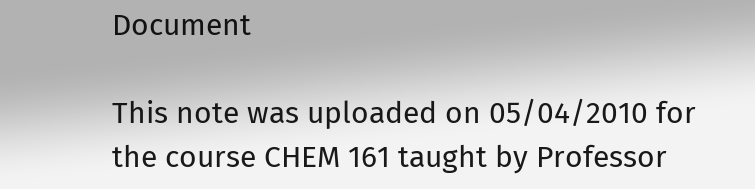Document

This note was uploaded on 05/04/2010 for the course CHEM 161 taught by Professor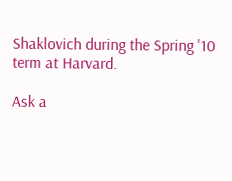Shaklovich during the Spring '10 term at Harvard.

Ask a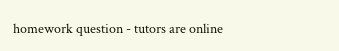homework question - tutors are online